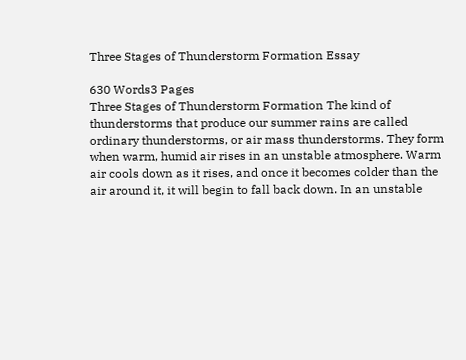Three Stages of Thunderstorm Formation Essay

630 Words3 Pages
Three Stages of Thunderstorm Formation The kind of thunderstorms that produce our summer rains are called ordinary thunderstorms, or air mass thunderstorms. They form when warm, humid air rises in an unstable atmosphere. Warm air cools down as it rises, and once it becomes colder than the air around it, it will begin to fall back down. In an unstable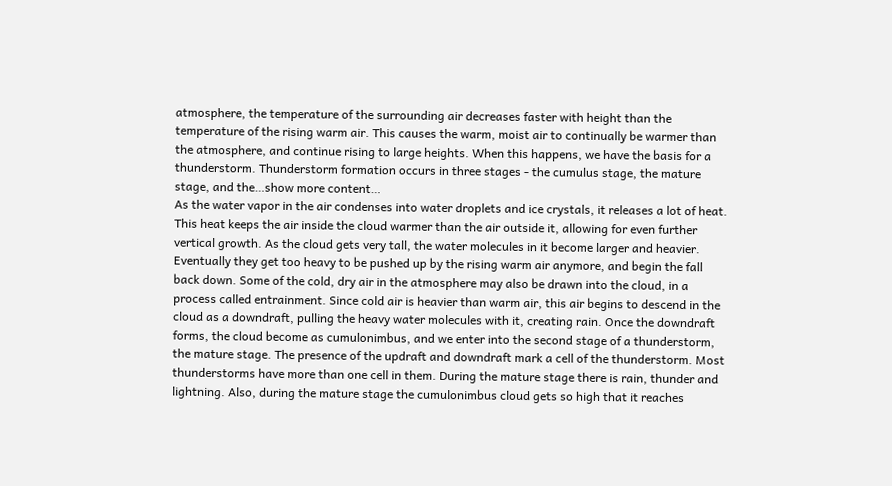atmosphere, the temperature of the surrounding air decreases faster with height than the temperature of the rising warm air. This causes the warm, moist air to continually be warmer than the atmosphere, and continue rising to large heights. When this happens, we have the basis for a thunderstorm. Thunderstorm formation occurs in three stages - the cumulus stage, the mature stage, and the…show more content…
As the water vapor in the air condenses into water droplets and ice crystals, it releases a lot of heat. This heat keeps the air inside the cloud warmer than the air outside it, allowing for even further vertical growth. As the cloud gets very tall, the water molecules in it become larger and heavier. Eventually they get too heavy to be pushed up by the rising warm air anymore, and begin the fall back down. Some of the cold, dry air in the atmosphere may also be drawn into the cloud, in a process called entrainment. Since cold air is heavier than warm air, this air begins to descend in the cloud as a downdraft, pulling the heavy water molecules with it, creating rain. Once the downdraft forms, the cloud become as cumulonimbus, and we enter into the second stage of a thunderstorm, the mature stage. The presence of the updraft and downdraft mark a cell of the thunderstorm. Most thunderstorms have more than one cell in them. During the mature stage there is rain, thunder and lightning. Also, during the mature stage the cumulonimbus cloud gets so high that it reaches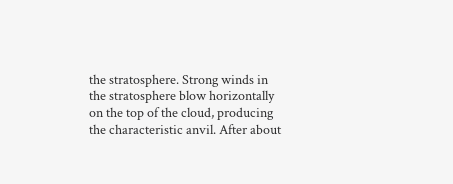the stratosphere. Strong winds in the stratosphere blow horizontally on the top of the cloud, producing the characteristic anvil. After about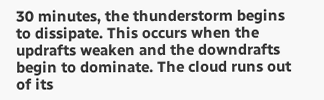30 minutes, the thunderstorm begins to dissipate. This occurs when the updrafts weaken and the downdrafts begin to dominate. The cloud runs out of its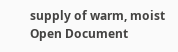supply of warm, moist
Open Document